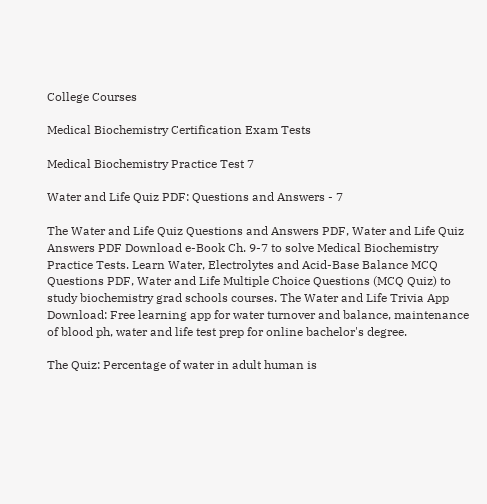College Courses

Medical Biochemistry Certification Exam Tests

Medical Biochemistry Practice Test 7

Water and Life Quiz PDF: Questions and Answers - 7

The Water and Life Quiz Questions and Answers PDF, Water and Life Quiz Answers PDF Download e-Book Ch. 9-7 to solve Medical Biochemistry Practice Tests. Learn Water, Electrolytes and Acid-Base Balance MCQ Questions PDF, Water and Life Multiple Choice Questions (MCQ Quiz) to study biochemistry grad schools courses. The Water and Life Trivia App Download: Free learning app for water turnover and balance, maintenance of blood ph, water and life test prep for online bachelor's degree.

The Quiz: Percentage of water in adult human is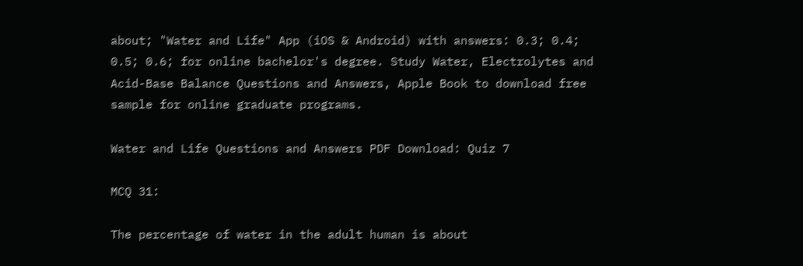about; "Water and Life" App (iOS & Android) with answers: 0.3; 0.4; 0.5; 0.6; for online bachelor's degree. Study Water, Electrolytes and Acid-Base Balance Questions and Answers, Apple Book to download free sample for online graduate programs.

Water and Life Questions and Answers PDF Download: Quiz 7

MCQ 31:

The percentage of water in the adult human is about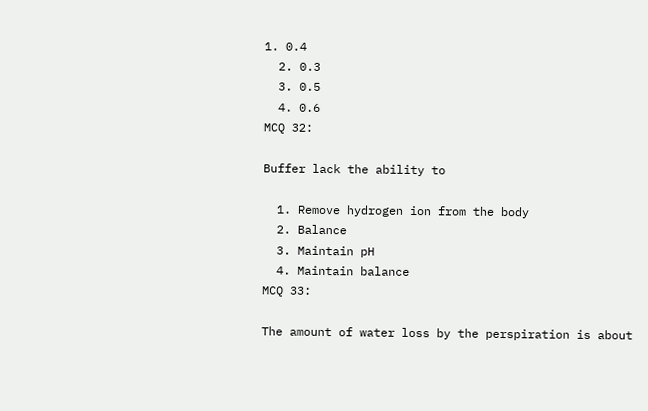1. 0.4
  2. 0.3
  3. 0.5
  4. 0.6
MCQ 32:

Buffer lack the ability to

  1. Remove hydrogen ion from the body
  2. Balance
  3. Maintain pH
  4. Maintain balance
MCQ 33:

The amount of water loss by the perspiration is about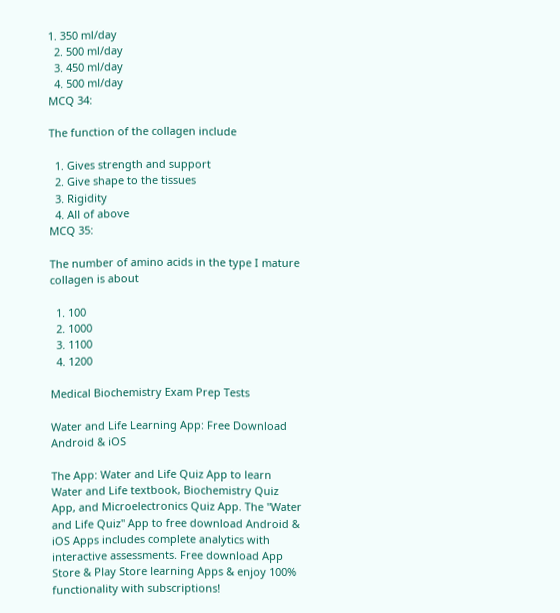1. 350 ml/day
  2. 500 ml/day
  3. 450 ml/day
  4. 500 ml/day
MCQ 34:

The function of the collagen include

  1. Gives strength and support
  2. Give shape to the tissues
  3. Rigidity
  4. All of above
MCQ 35:

The number of amino acids in the type I mature collagen is about

  1. 100
  2. 1000
  3. 1100
  4. 1200

Medical Biochemistry Exam Prep Tests

Water and Life Learning App: Free Download Android & iOS

The App: Water and Life Quiz App to learn Water and Life textbook, Biochemistry Quiz App, and Microelectronics Quiz App. The "Water and Life Quiz" App to free download Android & iOS Apps includes complete analytics with interactive assessments. Free download App Store & Play Store learning Apps & enjoy 100% functionality with subscriptions!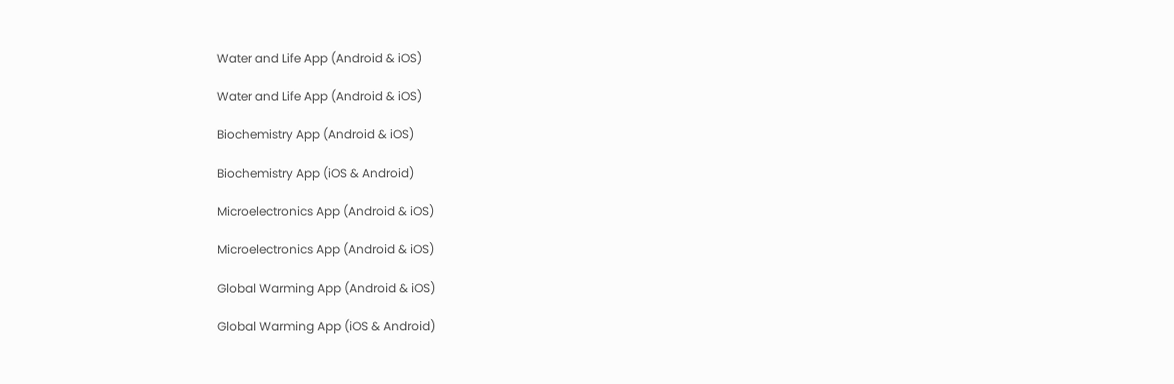Water and Life App (Android & iOS)

Water and Life App (Android & iOS)

Biochemistry App (Android & iOS)

Biochemistry App (iOS & Android)

Microelectronics App (Android & iOS)

Microelectronics App (Android & iOS)

Global Warming App (Android & iOS)

Global Warming App (iOS & Android)